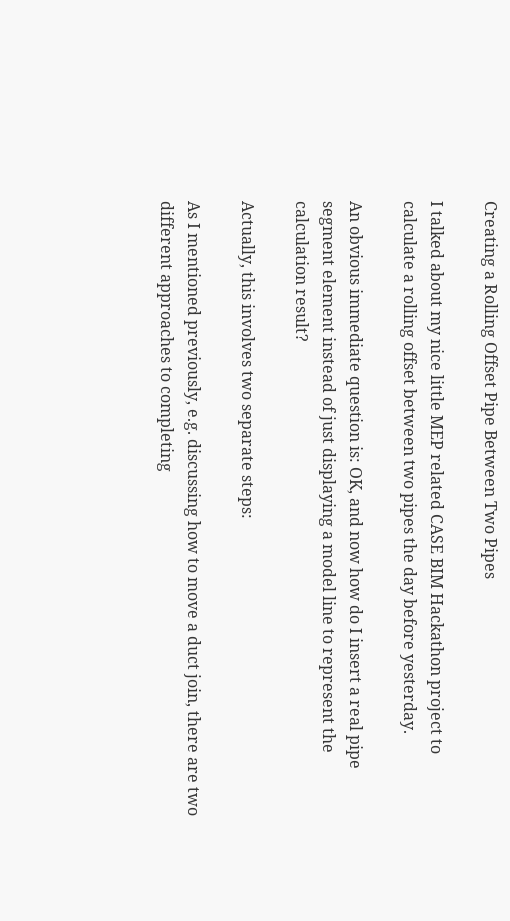Creating a Rolling Offset Pipe Between Two Pipes

I talked about my nice little MEP related CASE BIM Hackathon project to calculate a rolling offset between two pipes the day before yesterday.

An obvious immediate question is: OK, and now how do I insert a real pipe segment element instead of just displaying a model line to represent the calculation result?

Actually, this involves two separate steps:

As I mentioned previously, e.g. discussing how to move a duct join, there are two different approaches to completing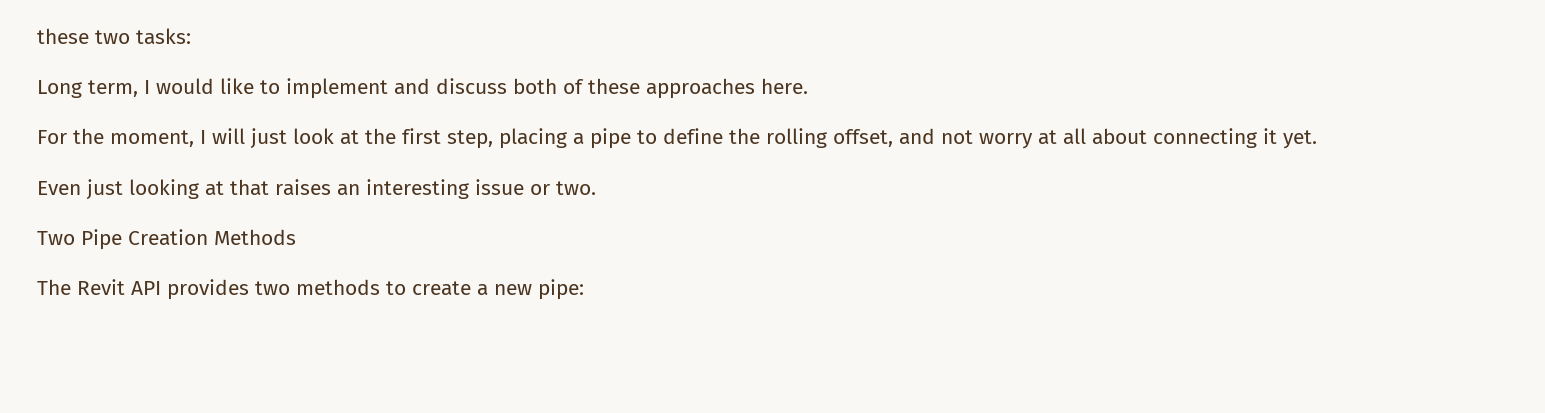these two tasks:

Long term, I would like to implement and discuss both of these approaches here.

For the moment, I will just look at the first step, placing a pipe to define the rolling offset, and not worry at all about connecting it yet.

Even just looking at that raises an interesting issue or two.

Two Pipe Creation Methods

The Revit API provides two methods to create a new pipe: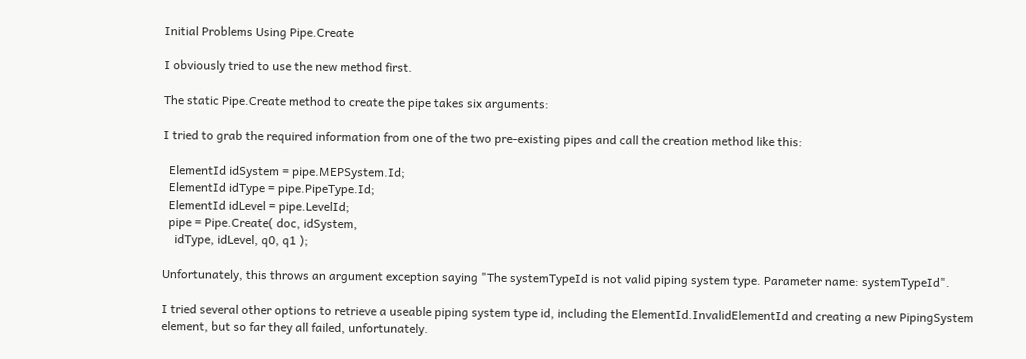Initial Problems Using Pipe.Create

I obviously tried to use the new method first.

The static Pipe.Create method to create the pipe takes six arguments:

I tried to grab the required information from one of the two pre-existing pipes and call the creation method like this:

  ElementId idSystem = pipe.MEPSystem.Id;
  ElementId idType = pipe.PipeType.Id;
  ElementId idLevel = pipe.LevelId;
  pipe = Pipe.Create( doc, idSystem,
    idType, idLevel, q0, q1 );

Unfortunately, this throws an argument exception saying "The systemTypeId is not valid piping system type. Parameter name: systemTypeId".

I tried several other options to retrieve a useable piping system type id, including the ElementId.InvalidElementId and creating a new PipingSystem element, but so far they all failed, unfortunately.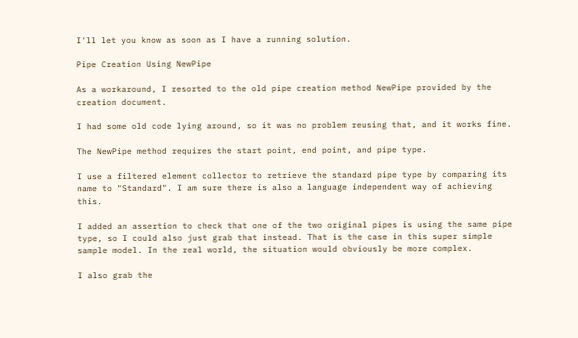I'll let you know as soon as I have a running solution.

Pipe Creation Using NewPipe

As a workaround, I resorted to the old pipe creation method NewPipe provided by the creation document.

I had some old code lying around, so it was no problem reusing that, and it works fine.

The NewPipe method requires the start point, end point, and pipe type.

I use a filtered element collector to retrieve the standard pipe type by comparing its name to "Standard". I am sure there is also a language independent way of achieving this.

I added an assertion to check that one of the two original pipes is using the same pipe type, so I could also just grab that instead. That is the case in this super simple sample model. In the real world, the situation would obviously be more complex.

I also grab the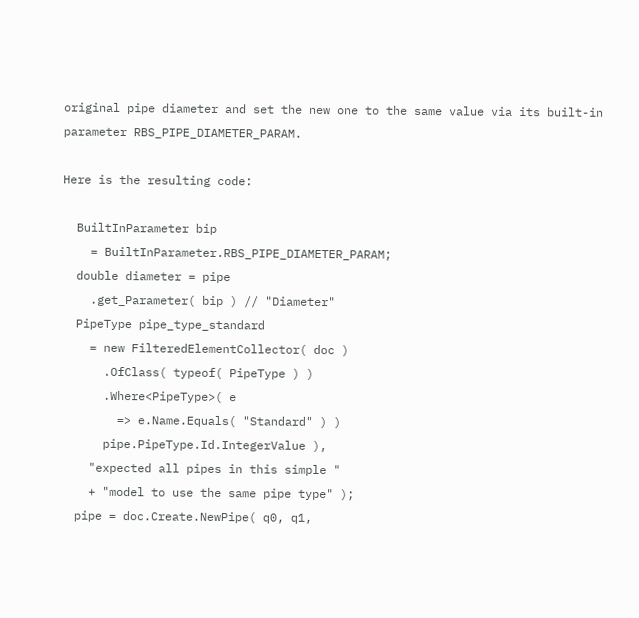original pipe diameter and set the new one to the same value via its built-in parameter RBS_PIPE_DIAMETER_PARAM.

Here is the resulting code:

  BuiltInParameter bip
    = BuiltInParameter.RBS_PIPE_DIAMETER_PARAM;
  double diameter = pipe
    .get_Parameter( bip ) // "Diameter"
  PipeType pipe_type_standard
    = new FilteredElementCollector( doc )
      .OfClass( typeof( PipeType ) )
      .Where<PipeType>( e
        => e.Name.Equals( "Standard" ) )
      pipe.PipeType.Id.IntegerValue ),
    "expected all pipes in this simple "
    + "model to use the same pipe type" );
  pipe = doc.Create.NewPipe( q0, q1,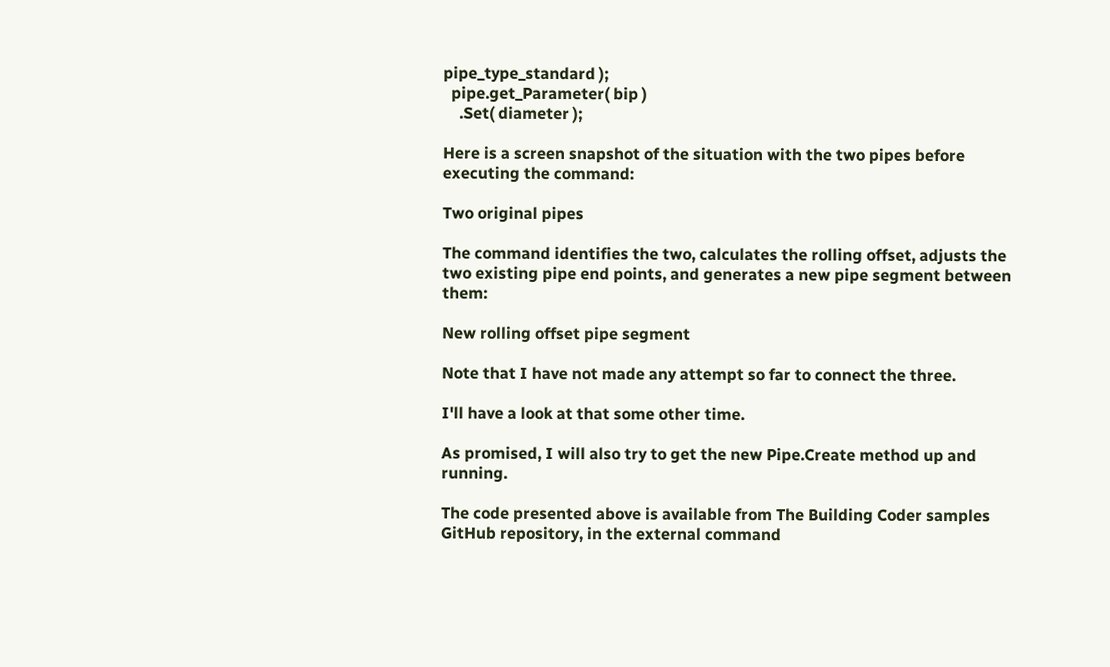pipe_type_standard );
  pipe.get_Parameter( bip )
    .Set( diameter );

Here is a screen snapshot of the situation with the two pipes before executing the command:

Two original pipes

The command identifies the two, calculates the rolling offset, adjusts the two existing pipe end points, and generates a new pipe segment between them:

New rolling offset pipe segment

Note that I have not made any attempt so far to connect the three.

I'll have a look at that some other time.

As promised, I will also try to get the new Pipe.Create method up and running.

The code presented above is available from The Building Coder samples GitHub repository, in the external command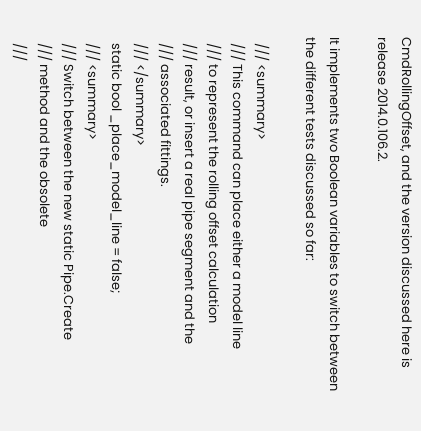CmdRollingOffset, and the version discussed here is release 2014.0.106.2.

It implements two Boolean variables to switch between the different tests discussed so far:

  /// <summary>
  /// This command can place either a model line
  /// to represent the rolling offset calculation
  /// result, or insert a real pipe segment and the
  /// associated fittings.
  /// </summary>
  static bool _place_model_line = false;
  /// <summary>
  /// Switch between the new static Pipe.Create
  /// method and the obsolete
  ///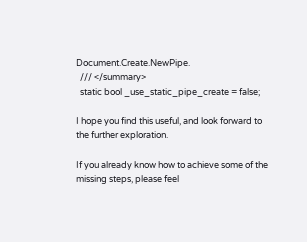Document.Create.NewPipe.
  /// </summary>
  static bool _use_static_pipe_create = false;

I hope you find this useful, and look forward to the further exploration.

If you already know how to achieve some of the missing steps, please feel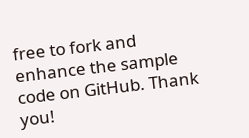free to fork and enhance the sample code on GitHub. Thank you!